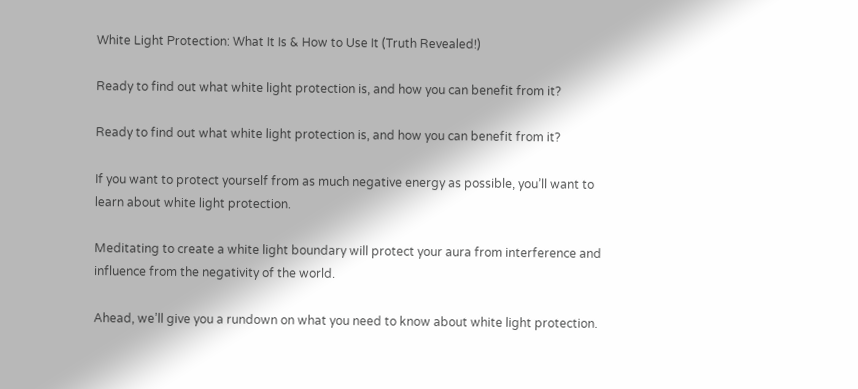White Light Protection: What It Is & How to Use It (Truth Revealed!)

Ready to find out what white light protection is, and how you can benefit from it?

Ready to find out what white light protection is, and how you can benefit from it?

If you want to protect yourself from as much negative energy as possible, you’ll want to learn about white light protection.

Meditating to create a white light boundary will protect your aura from interference and influence from the negativity of the world.

Ahead, we’ll give you a rundown on what you need to know about white light protection.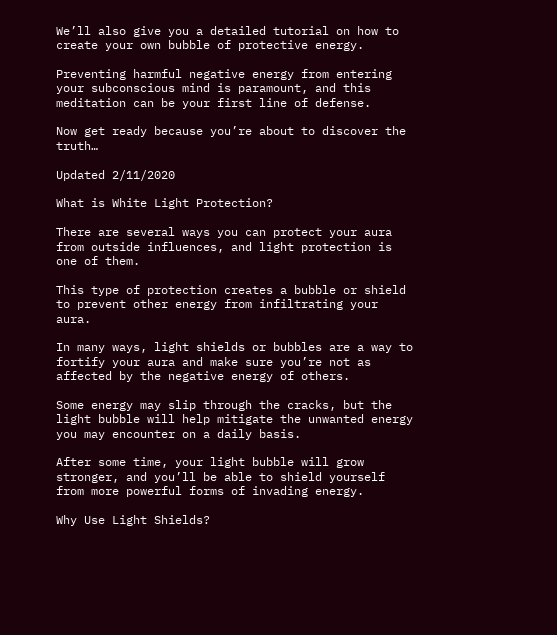We’ll also give you a detailed tutorial on how to create your own bubble of protective energy.

Preventing harmful negative energy from entering your subconscious mind is paramount, and this meditation can be your first line of defense.

Now get ready because you’re about to discover the truth…

Updated 2/11/2020

What is White Light Protection?

There are several ways you can protect your aura from outside influences, and light protection is one of them.

This type of protection creates a bubble or shield to prevent other energy from infiltrating your aura.

In many ways, light shields or bubbles are a way to fortify your aura and make sure you’re not as affected by the negative energy of others.

Some energy may slip through the cracks, but the light bubble will help mitigate the unwanted energy you may encounter on a daily basis.

After some time, your light bubble will grow stronger, and you’ll be able to shield yourself from more powerful forms of invading energy.

Why Use Light Shields?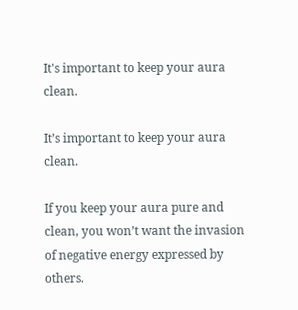It's important to keep your aura clean.

It’s important to keep your aura clean.

If you keep your aura pure and clean, you won’t want the invasion of negative energy expressed by others.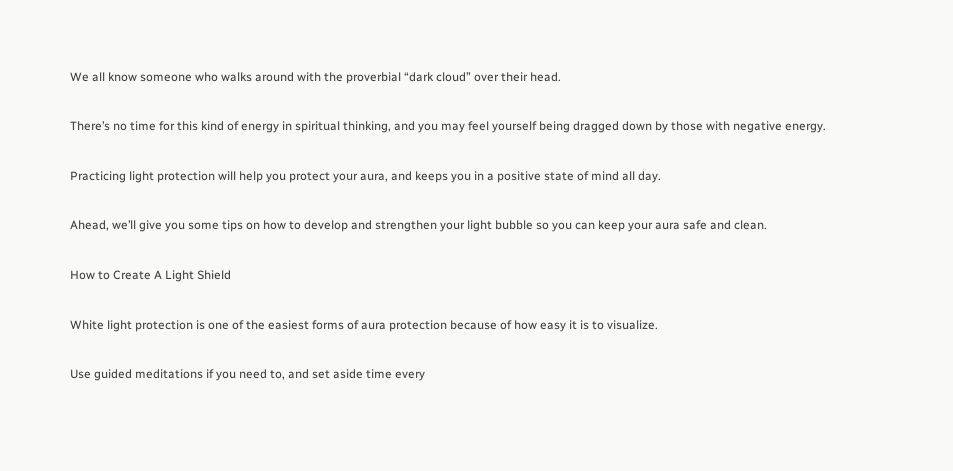We all know someone who walks around with the proverbial “dark cloud” over their head.

There’s no time for this kind of energy in spiritual thinking, and you may feel yourself being dragged down by those with negative energy.

Practicing light protection will help you protect your aura, and keeps you in a positive state of mind all day.

Ahead, we’ll give you some tips on how to develop and strengthen your light bubble so you can keep your aura safe and clean.

How to Create A Light Shield

White light protection is one of the easiest forms of aura protection because of how easy it is to visualize.

Use guided meditations if you need to, and set aside time every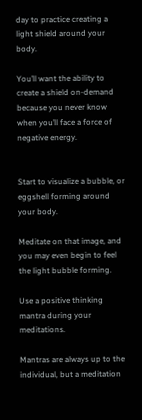day to practice creating a light shield around your body.

You’ll want the ability to create a shield on-demand because you never know when you’ll face a force of negative energy.


Start to visualize a bubble, or eggshell forming around your body.

Meditate on that image, and you may even begin to feel the light bubble forming.

Use a positive thinking mantra during your meditations.

Mantras are always up to the individual, but a meditation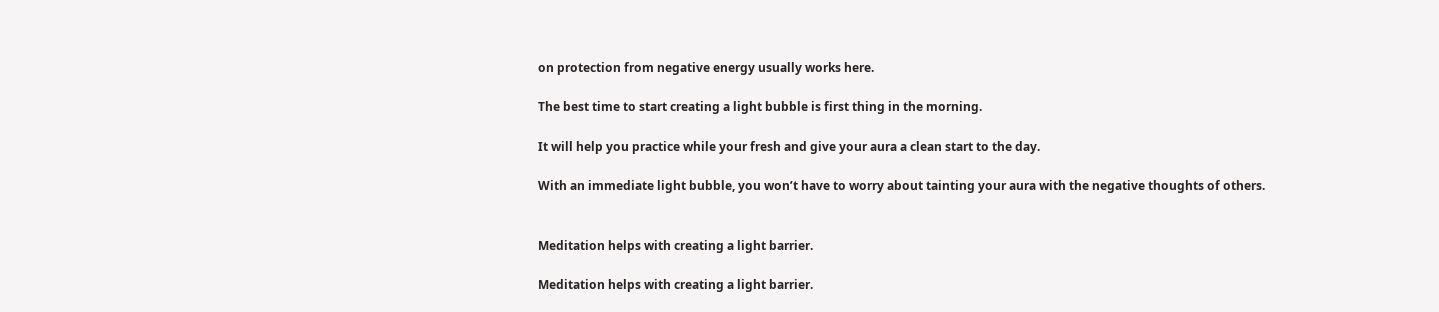on protection from negative energy usually works here.

The best time to start creating a light bubble is first thing in the morning.

It will help you practice while your fresh and give your aura a clean start to the day.

With an immediate light bubble, you won’t have to worry about tainting your aura with the negative thoughts of others.


Meditation helps with creating a light barrier.

Meditation helps with creating a light barrier.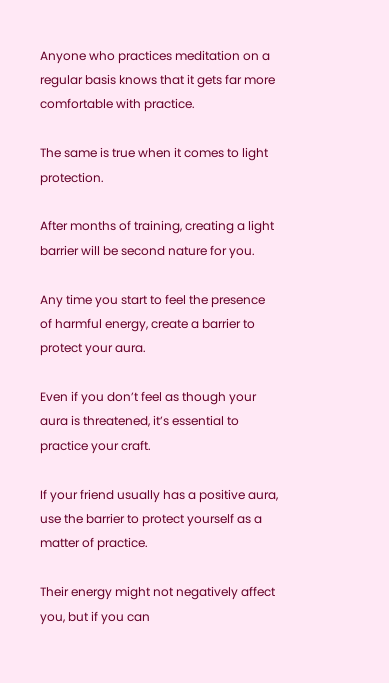Anyone who practices meditation on a regular basis knows that it gets far more comfortable with practice.

The same is true when it comes to light protection.

After months of training, creating a light barrier will be second nature for you.

Any time you start to feel the presence of harmful energy, create a barrier to protect your aura.

Even if you don’t feel as though your aura is threatened, it’s essential to practice your craft.

If your friend usually has a positive aura, use the barrier to protect yourself as a matter of practice.

Their energy might not negatively affect you, but if you can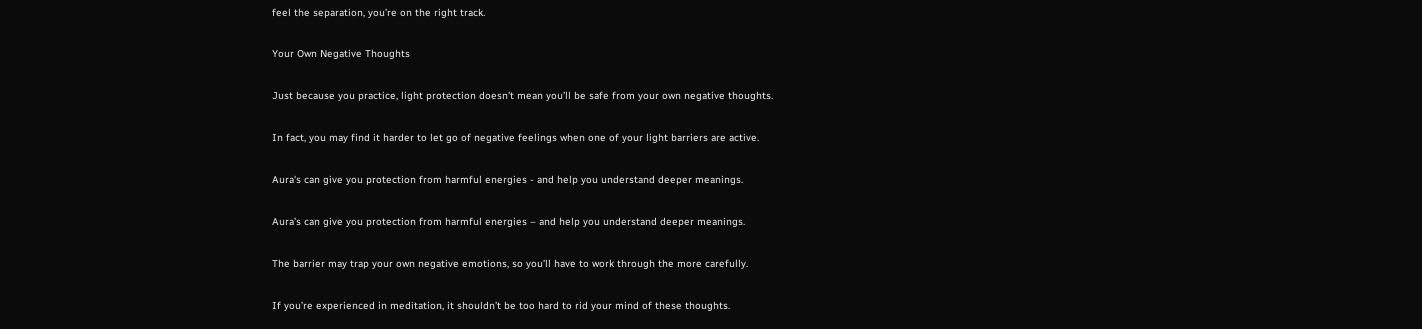feel the separation, you’re on the right track.

Your Own Negative Thoughts

Just because you practice, light protection doesn’t mean you’ll be safe from your own negative thoughts.

In fact, you may find it harder to let go of negative feelings when one of your light barriers are active.

Aura's can give you protection from harmful energies - and help you understand deeper meanings.

Aura’s can give you protection from harmful energies – and help you understand deeper meanings.

The barrier may trap your own negative emotions, so you’ll have to work through the more carefully.

If you’re experienced in meditation, it shouldn’t be too hard to rid your mind of these thoughts.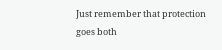Just remember that protection goes both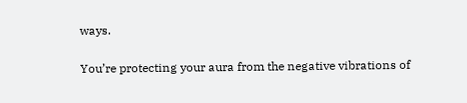ways.

You’re protecting your aura from the negative vibrations of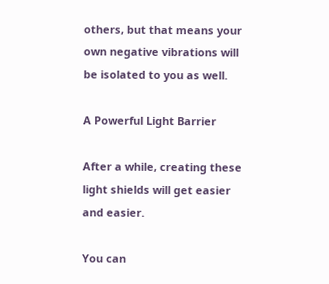others, but that means your own negative vibrations will be isolated to you as well.

A Powerful Light Barrier

After a while, creating these light shields will get easier and easier.

You can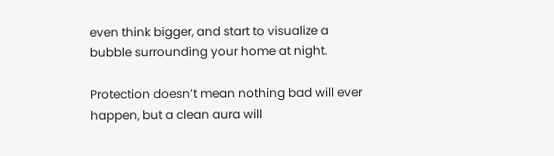even think bigger, and start to visualize a bubble surrounding your home at night.

Protection doesn’t mean nothing bad will ever happen, but a clean aura will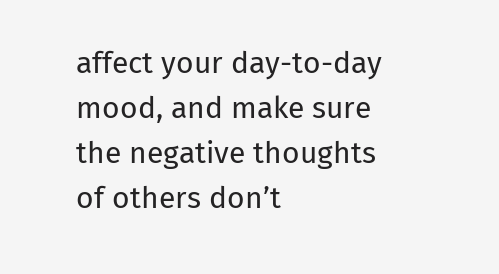affect your day-to-day mood, and make sure the negative thoughts of others don’t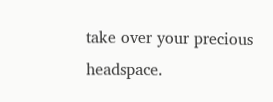take over your precious headspace.